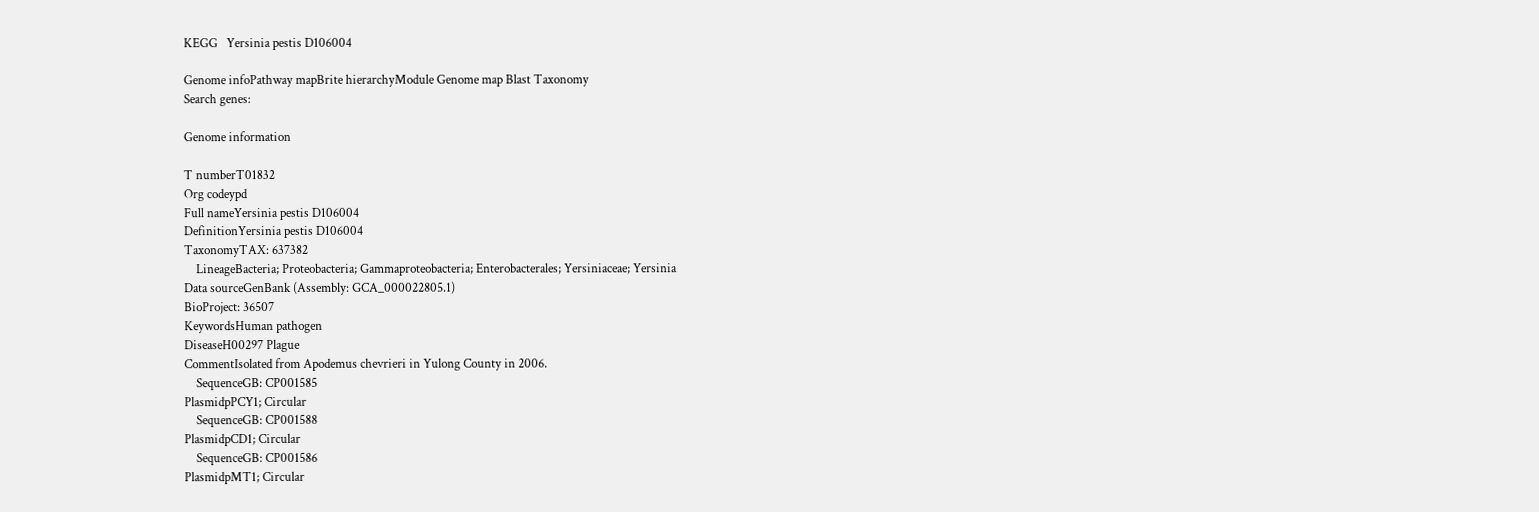KEGG   Yersinia pestis D106004

Genome infoPathway mapBrite hierarchyModule Genome map Blast Taxonomy
Search genes:

Genome information

T numberT01832
Org codeypd
Full nameYersinia pestis D106004
DefinitionYersinia pestis D106004
TaxonomyTAX: 637382
    LineageBacteria; Proteobacteria; Gammaproteobacteria; Enterobacterales; Yersiniaceae; Yersinia
Data sourceGenBank (Assembly: GCA_000022805.1)
BioProject: 36507
KeywordsHuman pathogen
DiseaseH00297 Plague
CommentIsolated from Apodemus chevrieri in Yulong County in 2006.
    SequenceGB: CP001585
PlasmidpPCY1; Circular
    SequenceGB: CP001588
PlasmidpCD1; Circular
    SequenceGB: CP001586
PlasmidpMT1; Circular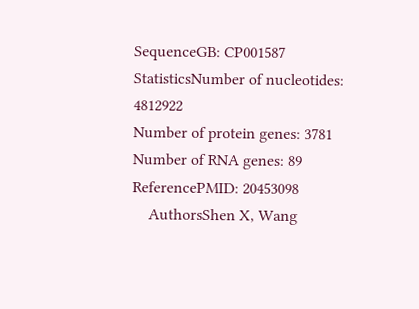SequenceGB: CP001587
StatisticsNumber of nucleotides: 4812922
Number of protein genes: 3781
Number of RNA genes: 89
ReferencePMID: 20453098
    AuthorsShen X, Wang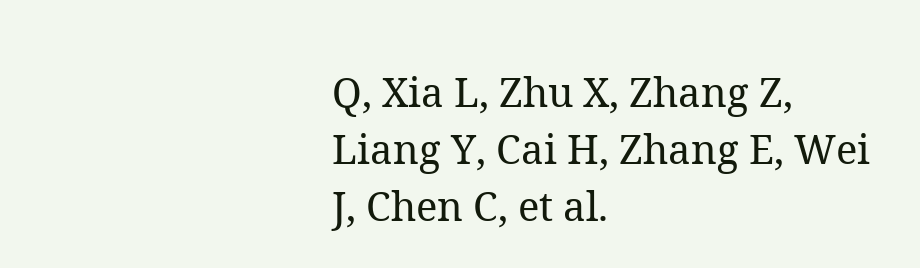Q, Xia L, Zhu X, Zhang Z, Liang Y, Cai H, Zhang E, Wei J, Chen C, et al.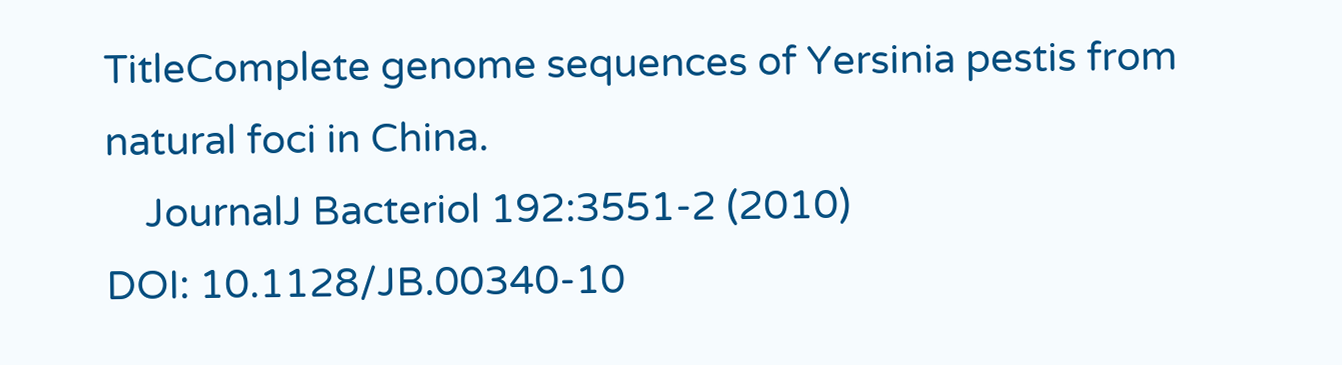TitleComplete genome sequences of Yersinia pestis from natural foci in China.
    JournalJ Bacteriol 192:3551-2 (2010)
DOI: 10.1128/JB.00340-10